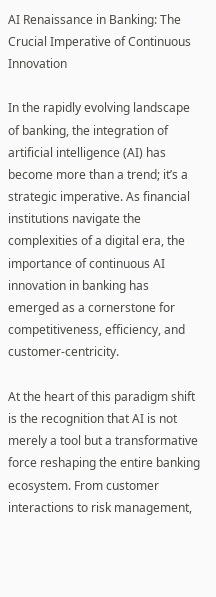AI Renaissance in Banking: The Crucial Imperative of Continuous Innovation

In the rapidly evolving landscape of banking, the integration of artificial intelligence (AI) has become more than a trend; it’s a strategic imperative. As financial institutions navigate the complexities of a digital era, the importance of continuous AI innovation in banking has emerged as a cornerstone for competitiveness, efficiency, and customer-centricity.

At the heart of this paradigm shift is the recognition that AI is not merely a tool but a transformative force reshaping the entire banking ecosystem. From customer interactions to risk management,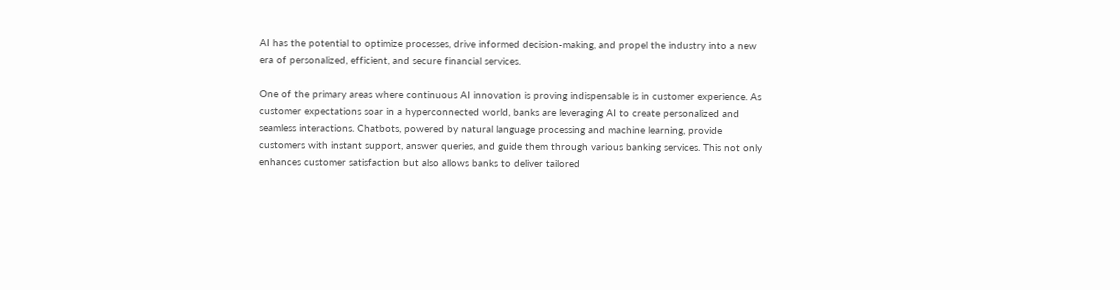AI has the potential to optimize processes, drive informed decision-making, and propel the industry into a new era of personalized, efficient, and secure financial services.

One of the primary areas where continuous AI innovation is proving indispensable is in customer experience. As customer expectations soar in a hyperconnected world, banks are leveraging AI to create personalized and seamless interactions. Chatbots, powered by natural language processing and machine learning, provide customers with instant support, answer queries, and guide them through various banking services. This not only enhances customer satisfaction but also allows banks to deliver tailored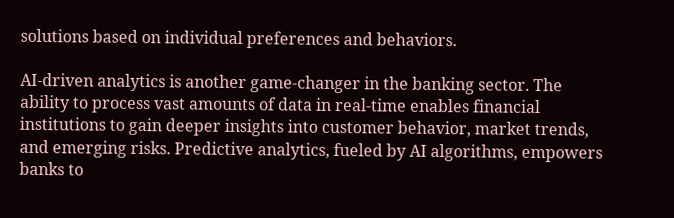solutions based on individual preferences and behaviors.

AI-driven analytics is another game-changer in the banking sector. The ability to process vast amounts of data in real-time enables financial institutions to gain deeper insights into customer behavior, market trends, and emerging risks. Predictive analytics, fueled by AI algorithms, empowers banks to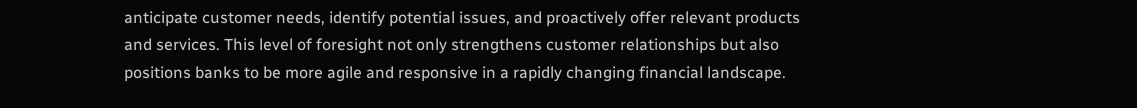anticipate customer needs, identify potential issues, and proactively offer relevant products and services. This level of foresight not only strengthens customer relationships but also positions banks to be more agile and responsive in a rapidly changing financial landscape.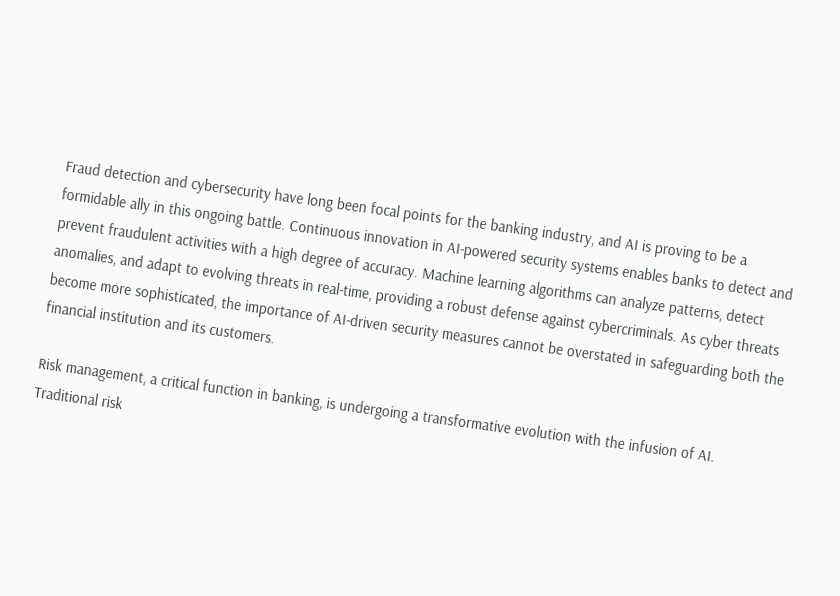Fraud detection and cybersecurity have long been focal points for the banking industry, and AI is proving to be a formidable ally in this ongoing battle. Continuous innovation in AI-powered security systems enables banks to detect and prevent fraudulent activities with a high degree of accuracy. Machine learning algorithms can analyze patterns, detect anomalies, and adapt to evolving threats in real-time, providing a robust defense against cybercriminals. As cyber threats become more sophisticated, the importance of AI-driven security measures cannot be overstated in safeguarding both the financial institution and its customers.

Risk management, a critical function in banking, is undergoing a transformative evolution with the infusion of AI. Traditional risk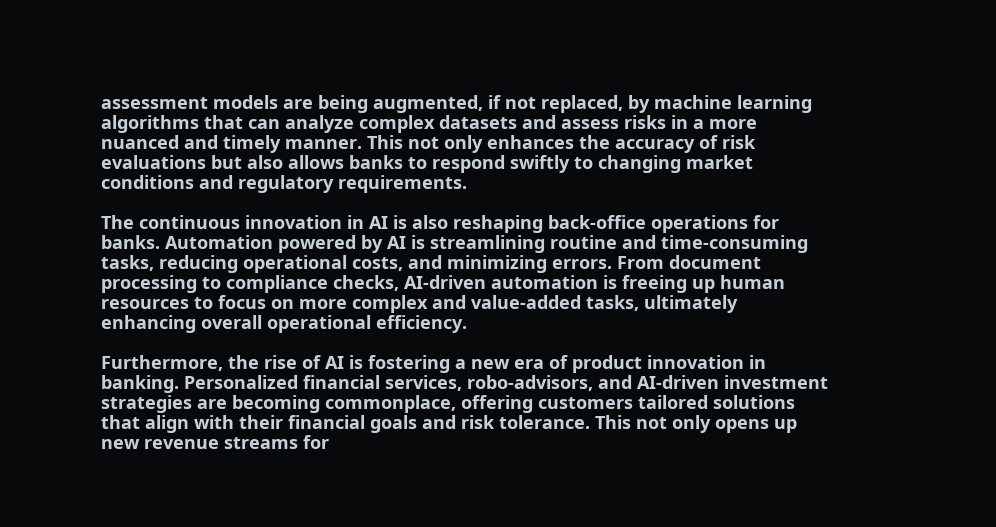assessment models are being augmented, if not replaced, by machine learning algorithms that can analyze complex datasets and assess risks in a more nuanced and timely manner. This not only enhances the accuracy of risk evaluations but also allows banks to respond swiftly to changing market conditions and regulatory requirements.

The continuous innovation in AI is also reshaping back-office operations for banks. Automation powered by AI is streamlining routine and time-consuming tasks, reducing operational costs, and minimizing errors. From document processing to compliance checks, AI-driven automation is freeing up human resources to focus on more complex and value-added tasks, ultimately enhancing overall operational efficiency.

Furthermore, the rise of AI is fostering a new era of product innovation in banking. Personalized financial services, robo-advisors, and AI-driven investment strategies are becoming commonplace, offering customers tailored solutions that align with their financial goals and risk tolerance. This not only opens up new revenue streams for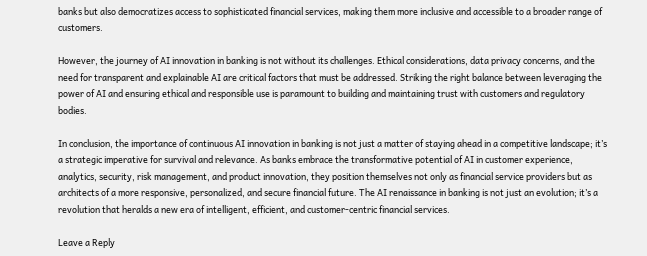banks but also democratizes access to sophisticated financial services, making them more inclusive and accessible to a broader range of customers.

However, the journey of AI innovation in banking is not without its challenges. Ethical considerations, data privacy concerns, and the need for transparent and explainable AI are critical factors that must be addressed. Striking the right balance between leveraging the power of AI and ensuring ethical and responsible use is paramount to building and maintaining trust with customers and regulatory bodies.

In conclusion, the importance of continuous AI innovation in banking is not just a matter of staying ahead in a competitive landscape; it’s a strategic imperative for survival and relevance. As banks embrace the transformative potential of AI in customer experience, analytics, security, risk management, and product innovation, they position themselves not only as financial service providers but as architects of a more responsive, personalized, and secure financial future. The AI renaissance in banking is not just an evolution; it’s a revolution that heralds a new era of intelligent, efficient, and customer-centric financial services.

Leave a Reply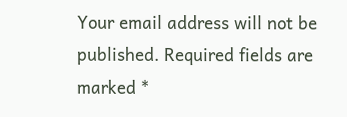Your email address will not be published. Required fields are marked *